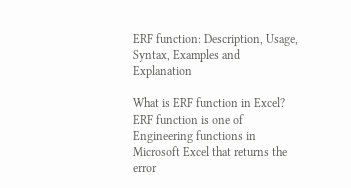ERF function: Description, Usage, Syntax, Examples and Explanation

What is ERF function in Excel? ERF function is one of Engineering functions in Microsoft Excel that returns the error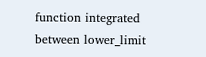function integrated between lower_limit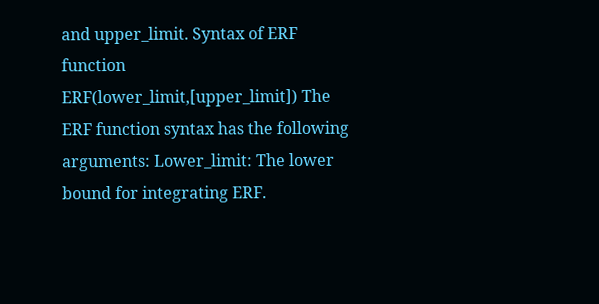and upper_limit. Syntax of ERF function ERF(lower_limit,[upper_limit]) The ERF function syntax has the following arguments: Lower_limit: The lower bound for integrating ERF.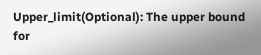Upper_limit(Optional): The upper bound for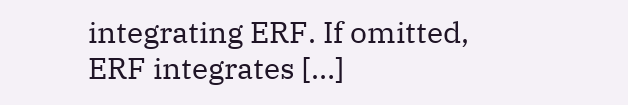integrating ERF. If omitted, ERF integrates […]